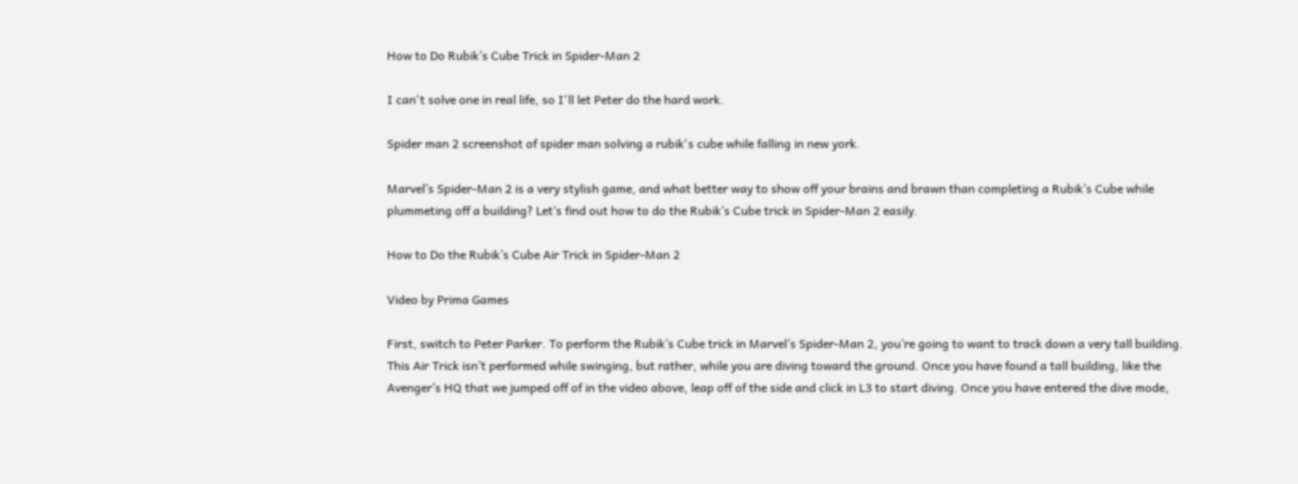How to Do Rubik’s Cube Trick in Spider-Man 2

I can't solve one in real life, so I'll let Peter do the hard work.

Spider man 2 screenshot of spider man solving a rubik's cube while falling in new york.

Marvel’s Spider-Man 2 is a very stylish game, and what better way to show off your brains and brawn than completing a Rubik’s Cube while plummeting off a building? Let’s find out how to do the Rubik’s Cube trick in Spider-Man 2 easily.

How to Do the Rubik’s Cube Air Trick in Spider-Man 2

Video by Prima Games

First, switch to Peter Parker. To perform the Rubik’s Cube trick in Marvel’s Spider-Man 2, you’re going to want to track down a very tall building. This Air Trick isn’t performed while swinging, but rather, while you are diving toward the ground. Once you have found a tall building, like the Avenger’s HQ that we jumped off of in the video above, leap off of the side and click in L3 to start diving. Once you have entered the dive mode,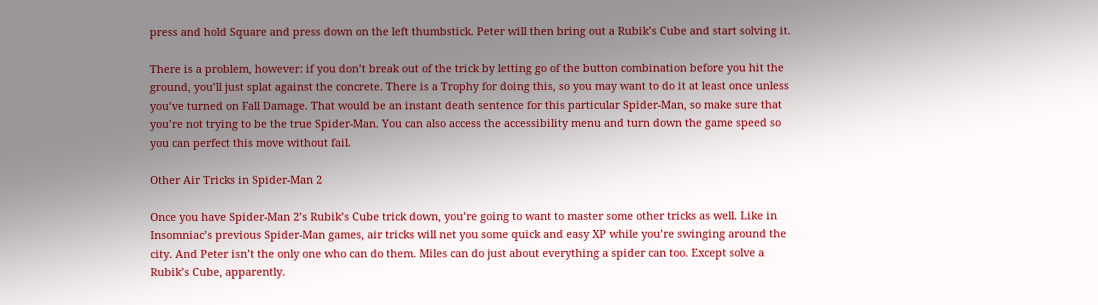press and hold Square and press down on the left thumbstick. Peter will then bring out a Rubik’s Cube and start solving it.

There is a problem, however: if you don’t break out of the trick by letting go of the button combination before you hit the ground, you’ll just splat against the concrete. There is a Trophy for doing this, so you may want to do it at least once unless you’ve turned on Fall Damage. That would be an instant death sentence for this particular Spider-Man, so make sure that you’re not trying to be the true Spider-Man. You can also access the accessibility menu and turn down the game speed so you can perfect this move without fail.

Other Air Tricks in Spider-Man 2

Once you have Spider-Man 2’s Rubik’s Cube trick down, you’re going to want to master some other tricks as well. Like in Insomniac’s previous Spider-Man games, air tricks will net you some quick and easy XP while you’re swinging around the city. And Peter isn’t the only one who can do them. Miles can do just about everything a spider can too. Except solve a Rubik’s Cube, apparently.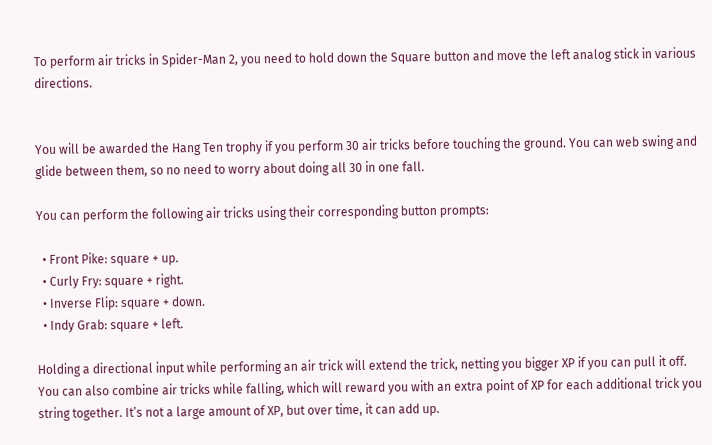To perform air tricks in Spider-Man 2, you need to hold down the Square button and move the left analog stick in various directions.


You will be awarded the Hang Ten trophy if you perform 30 air tricks before touching the ground. You can web swing and glide between them, so no need to worry about doing all 30 in one fall.

You can perform the following air tricks using their corresponding button prompts:

  • Front Pike: square + up.
  • Curly Fry: square + right.
  • Inverse Flip: square + down.
  • Indy Grab: square + left.

Holding a directional input while performing an air trick will extend the trick, netting you bigger XP if you can pull it off. You can also combine air tricks while falling, which will reward you with an extra point of XP for each additional trick you string together. It’s not a large amount of XP, but over time, it can add up.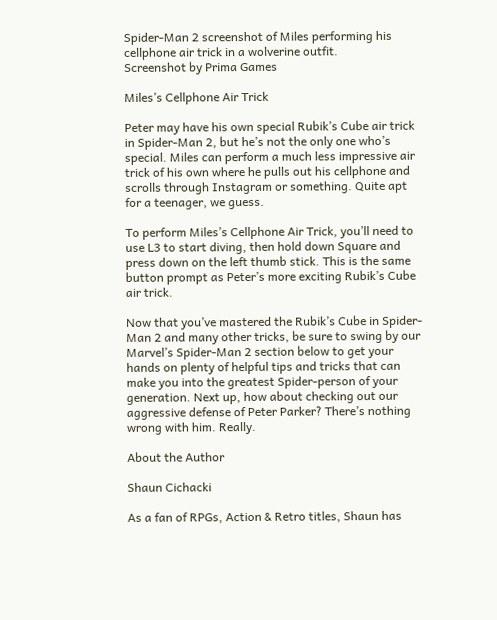Spider-Man 2 screenshot of Miles performing his cellphone air trick in a wolverine outfit.
Screenshot by Prima Games

Miles’s Cellphone Air Trick

Peter may have his own special Rubik’s Cube air trick in Spider-Man 2, but he’s not the only one who’s special. Miles can perform a much less impressive air trick of his own where he pulls out his cellphone and scrolls through Instagram or something. Quite apt for a teenager, we guess.

To perform Miles’s Cellphone Air Trick, you’ll need to use L3 to start diving, then hold down Square and press down on the left thumb stick. This is the same button prompt as Peter’s more exciting Rubik’s Cube air trick.

Now that you’ve mastered the Rubik’s Cube in Spider-Man 2 and many other tricks, be sure to swing by our Marvel’s Spider-Man 2 section below to get your hands on plenty of helpful tips and tricks that can make you into the greatest Spider-person of your generation. Next up, how about checking out our aggressive defense of Peter Parker? There’s nothing wrong with him. Really.

About the Author

Shaun Cichacki

As a fan of RPGs, Action & Retro titles, Shaun has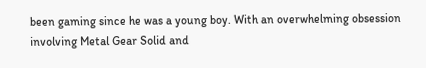been gaming since he was a young boy. With an overwhelming obsession involving Metal Gear Solid and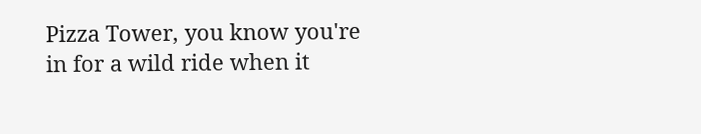Pizza Tower, you know you're in for a wild ride when it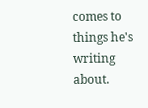comes to things he's writing about.